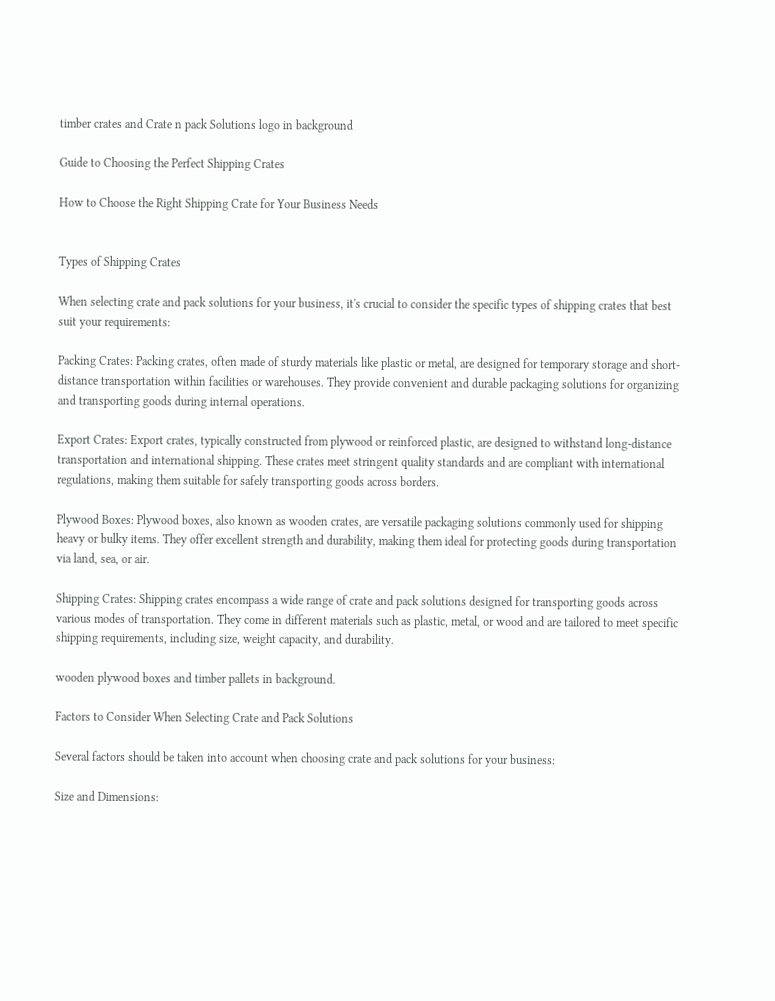timber crates and Crate n pack Solutions logo in background

Guide to Choosing the Perfect Shipping Crates

How to Choose the Right Shipping Crate for Your Business Needs


Types of Shipping Crates

When selecting crate and pack solutions for your business, it's crucial to consider the specific types of shipping crates that best suit your requirements:

Packing Crates: Packing crates, often made of sturdy materials like plastic or metal, are designed for temporary storage and short-distance transportation within facilities or warehouses. They provide convenient and durable packaging solutions for organizing and transporting goods during internal operations.

Export Crates: Export crates, typically constructed from plywood or reinforced plastic, are designed to withstand long-distance transportation and international shipping. These crates meet stringent quality standards and are compliant with international regulations, making them suitable for safely transporting goods across borders.

Plywood Boxes: Plywood boxes, also known as wooden crates, are versatile packaging solutions commonly used for shipping heavy or bulky items. They offer excellent strength and durability, making them ideal for protecting goods during transportation via land, sea, or air.

Shipping Crates: Shipping crates encompass a wide range of crate and pack solutions designed for transporting goods across various modes of transportation. They come in different materials such as plastic, metal, or wood and are tailored to meet specific shipping requirements, including size, weight capacity, and durability.

wooden plywood boxes and timber pallets in background.

Factors to Consider When Selecting Crate and Pack Solutions

Several factors should be taken into account when choosing crate and pack solutions for your business:

Size and Dimensions: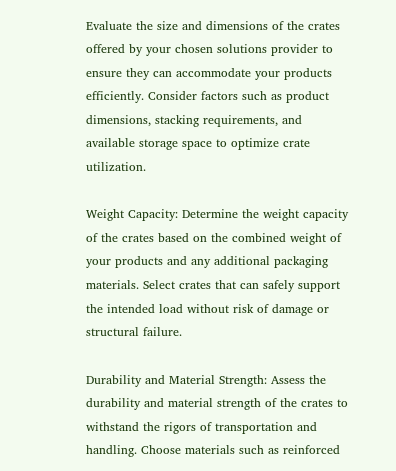Evaluate the size and dimensions of the crates offered by your chosen solutions provider to ensure they can accommodate your products efficiently. Consider factors such as product dimensions, stacking requirements, and available storage space to optimize crate utilization.

Weight Capacity: Determine the weight capacity of the crates based on the combined weight of your products and any additional packaging materials. Select crates that can safely support the intended load without risk of damage or structural failure.

Durability and Material Strength: Assess the durability and material strength of the crates to withstand the rigors of transportation and handling. Choose materials such as reinforced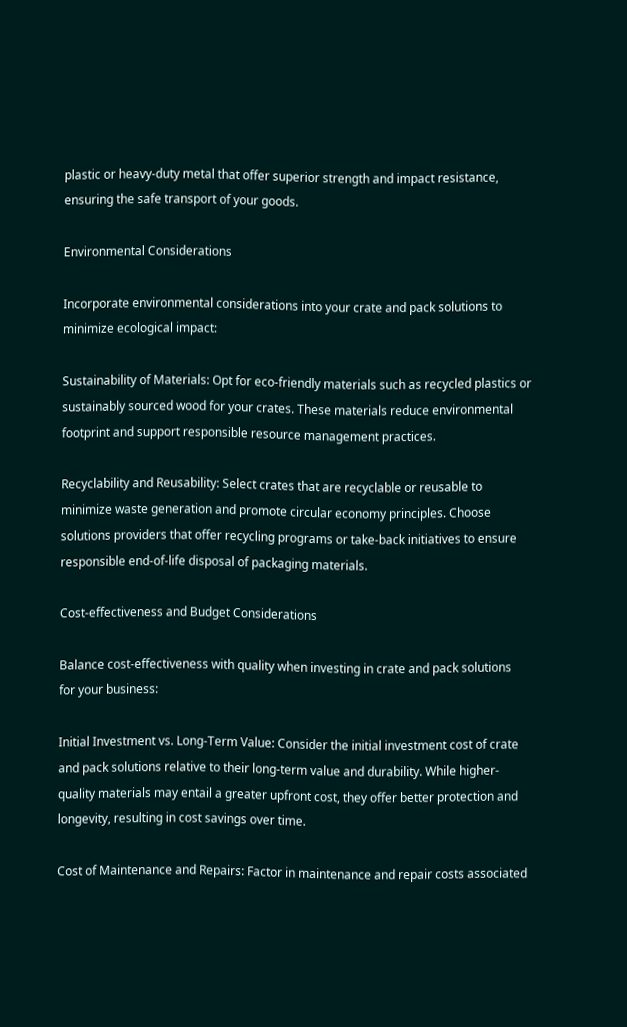plastic or heavy-duty metal that offer superior strength and impact resistance, ensuring the safe transport of your goods.

Environmental Considerations

Incorporate environmental considerations into your crate and pack solutions to minimize ecological impact:

Sustainability of Materials: Opt for eco-friendly materials such as recycled plastics or sustainably sourced wood for your crates. These materials reduce environmental footprint and support responsible resource management practices.

Recyclability and Reusability: Select crates that are recyclable or reusable to minimize waste generation and promote circular economy principles. Choose solutions providers that offer recycling programs or take-back initiatives to ensure responsible end-of-life disposal of packaging materials.

Cost-effectiveness and Budget Considerations

Balance cost-effectiveness with quality when investing in crate and pack solutions for your business:

Initial Investment vs. Long-Term Value: Consider the initial investment cost of crate and pack solutions relative to their long-term value and durability. While higher-quality materials may entail a greater upfront cost, they offer better protection and longevity, resulting in cost savings over time.

Cost of Maintenance and Repairs: Factor in maintenance and repair costs associated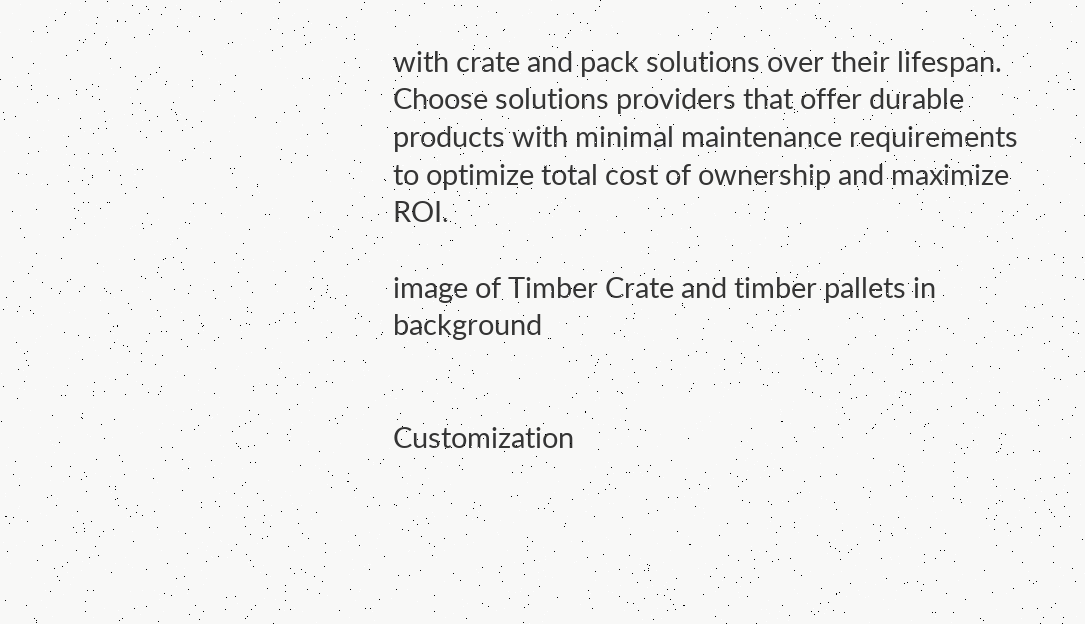with crate and pack solutions over their lifespan. Choose solutions providers that offer durable products with minimal maintenance requirements to optimize total cost of ownership and maximize ROI.

image of Timber Crate and timber pallets in background


Customization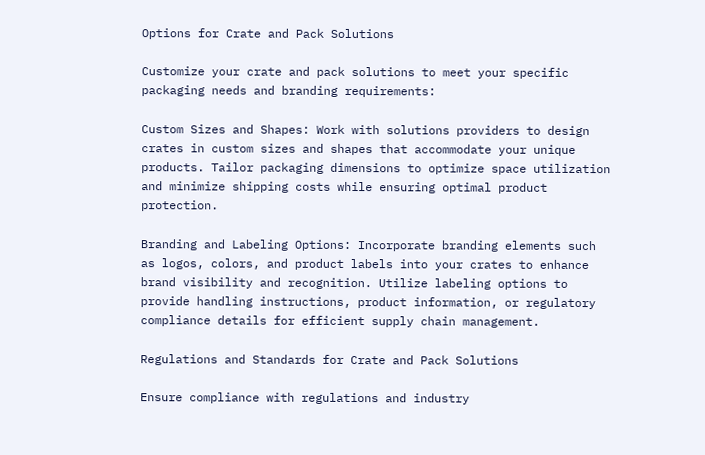Options for Crate and Pack Solutions

Customize your crate and pack solutions to meet your specific packaging needs and branding requirements:

Custom Sizes and Shapes: Work with solutions providers to design crates in custom sizes and shapes that accommodate your unique products. Tailor packaging dimensions to optimize space utilization and minimize shipping costs while ensuring optimal product protection.

Branding and Labeling Options: Incorporate branding elements such as logos, colors, and product labels into your crates to enhance brand visibility and recognition. Utilize labeling options to provide handling instructions, product information, or regulatory compliance details for efficient supply chain management.

Regulations and Standards for Crate and Pack Solutions

Ensure compliance with regulations and industry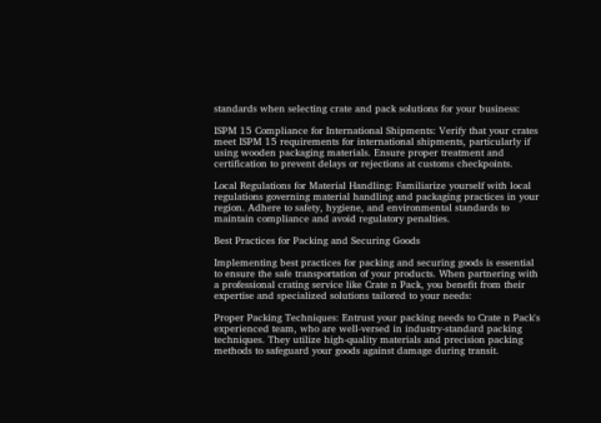standards when selecting crate and pack solutions for your business:

ISPM 15 Compliance for International Shipments: Verify that your crates meet ISPM 15 requirements for international shipments, particularly if using wooden packaging materials. Ensure proper treatment and certification to prevent delays or rejections at customs checkpoints.

Local Regulations for Material Handling: Familiarize yourself with local regulations governing material handling and packaging practices in your region. Adhere to safety, hygiene, and environmental standards to maintain compliance and avoid regulatory penalties.

Best Practices for Packing and Securing Goods

Implementing best practices for packing and securing goods is essential to ensure the safe transportation of your products. When partnering with a professional crating service like Crate n Pack, you benefit from their expertise and specialized solutions tailored to your needs:

Proper Packing Techniques: Entrust your packing needs to Crate n Pack's experienced team, who are well-versed in industry-standard packing techniques. They utilize high-quality materials and precision packing methods to safeguard your goods against damage during transit.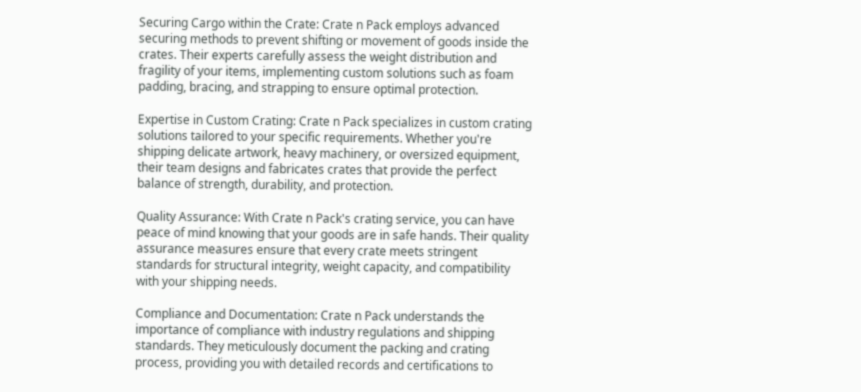Securing Cargo within the Crate: Crate n Pack employs advanced securing methods to prevent shifting or movement of goods inside the crates. Their experts carefully assess the weight distribution and fragility of your items, implementing custom solutions such as foam padding, bracing, and strapping to ensure optimal protection.

Expertise in Custom Crating: Crate n Pack specializes in custom crating solutions tailored to your specific requirements. Whether you're shipping delicate artwork, heavy machinery, or oversized equipment, their team designs and fabricates crates that provide the perfect balance of strength, durability, and protection.

Quality Assurance: With Crate n Pack's crating service, you can have peace of mind knowing that your goods are in safe hands. Their quality assurance measures ensure that every crate meets stringent standards for structural integrity, weight capacity, and compatibility with your shipping needs.

Compliance and Documentation: Crate n Pack understands the importance of compliance with industry regulations and shipping standards. They meticulously document the packing and crating process, providing you with detailed records and certifications to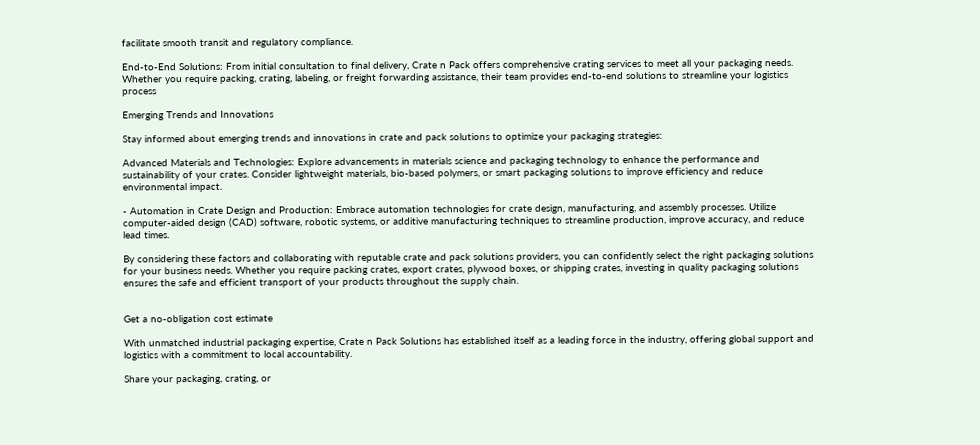facilitate smooth transit and regulatory compliance.

End-to-End Solutions: From initial consultation to final delivery, Crate n Pack offers comprehensive crating services to meet all your packaging needs. Whether you require packing, crating, labeling, or freight forwarding assistance, their team provides end-to-end solutions to streamline your logistics process

Emerging Trends and Innovations

Stay informed about emerging trends and innovations in crate and pack solutions to optimize your packaging strategies:

Advanced Materials and Technologies: Explore advancements in materials science and packaging technology to enhance the performance and sustainability of your crates. Consider lightweight materials, bio-based polymers, or smart packaging solutions to improve efficiency and reduce environmental impact.

- Automation in Crate Design and Production: Embrace automation technologies for crate design, manufacturing, and assembly processes. Utilize computer-aided design (CAD) software, robotic systems, or additive manufacturing techniques to streamline production, improve accuracy, and reduce lead times.

By considering these factors and collaborating with reputable crate and pack solutions providers, you can confidently select the right packaging solutions for your business needs. Whether you require packing crates, export crates, plywood boxes, or shipping crates, investing in quality packaging solutions ensures the safe and efficient transport of your products throughout the supply chain.


Get a no-obligation cost estimate

With unmatched industrial packaging expertise, Crate n Pack Solutions has established itself as a leading force in the industry, offering global support and logistics with a commitment to local accountability.

Share your packaging, crating, or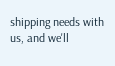shipping needs with us, and we'll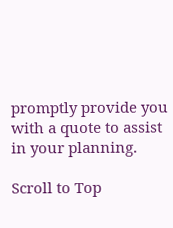promptly provide you with a quote to assist in your planning.

Scroll to Top